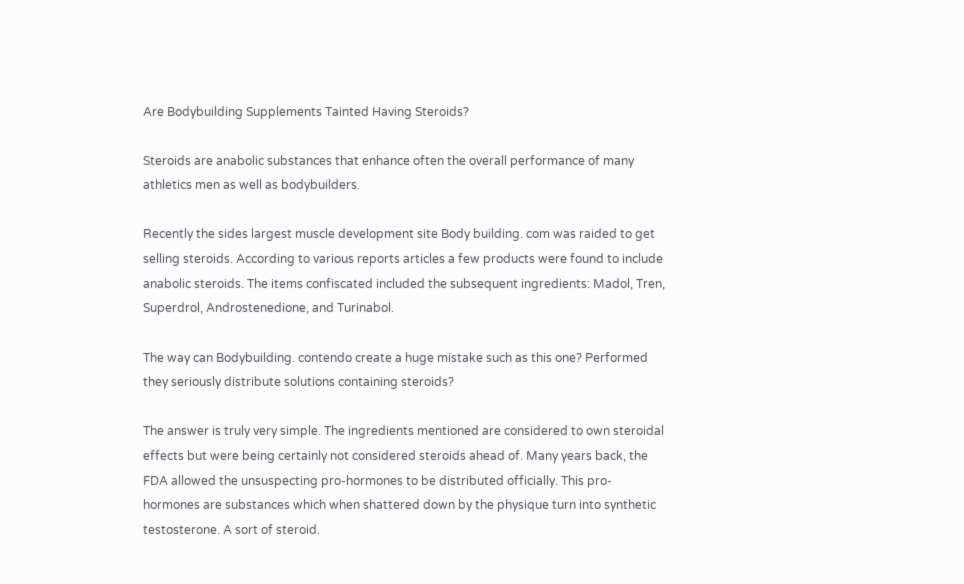Are Bodybuilding Supplements Tainted Having Steroids?

Steroids are anabolic substances that enhance often the overall performance of many athletics men as well as bodybuilders.

Recently the sides largest muscle development site Body building. com was raided to get selling steroids. According to various reports articles a few products were found to include anabolic steroids. The items confiscated included the subsequent ingredients: Madol, Tren, Superdrol, Androstenedione, and Turinabol.

The way can Bodybuilding. contendo create a huge mistake such as this one? Performed they seriously distribute solutions containing steroids?

The answer is truly very simple. The ingredients mentioned are considered to own steroidal effects but were being certainly not considered steroids ahead of. Many years back, the FDA allowed the unsuspecting pro-hormones to be distributed officially. This pro-hormones are substances which when shattered down by the physique turn into synthetic testosterone. A sort of steroid.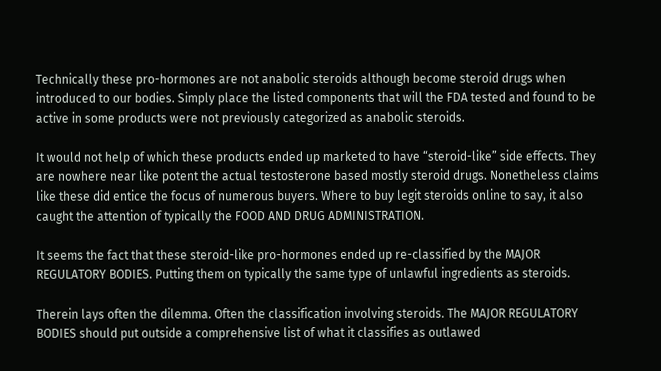Technically these pro-hormones are not anabolic steroids although become steroid drugs when introduced to our bodies. Simply place the listed components that will the FDA tested and found to be active in some products were not previously categorized as anabolic steroids.

It would not help of which these products ended up marketed to have “steroid-like” side effects. They are nowhere near like potent the actual testosterone based mostly steroid drugs. Nonetheless claims like these did entice the focus of numerous buyers. Where to buy legit steroids online to say, it also caught the attention of typically the FOOD AND DRUG ADMINISTRATION.

It seems the fact that these steroid-like pro-hormones ended up re-classified by the MAJOR REGULATORY BODIES. Putting them on typically the same type of unlawful ingredients as steroids.

Therein lays often the dilemma. Often the classification involving steroids. The MAJOR REGULATORY BODIES should put outside a comprehensive list of what it classifies as outlawed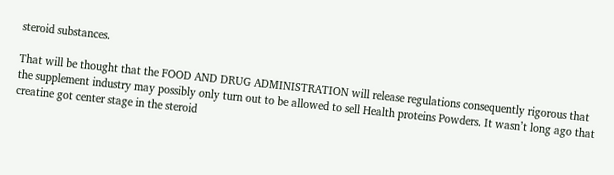steroid substances.

That will be thought that the FOOD AND DRUG ADMINISTRATION will release regulations consequently rigorous that the supplement industry may possibly only turn out to be allowed to sell Health proteins Powders. It wasn’t long ago that creatine got center stage in the steroid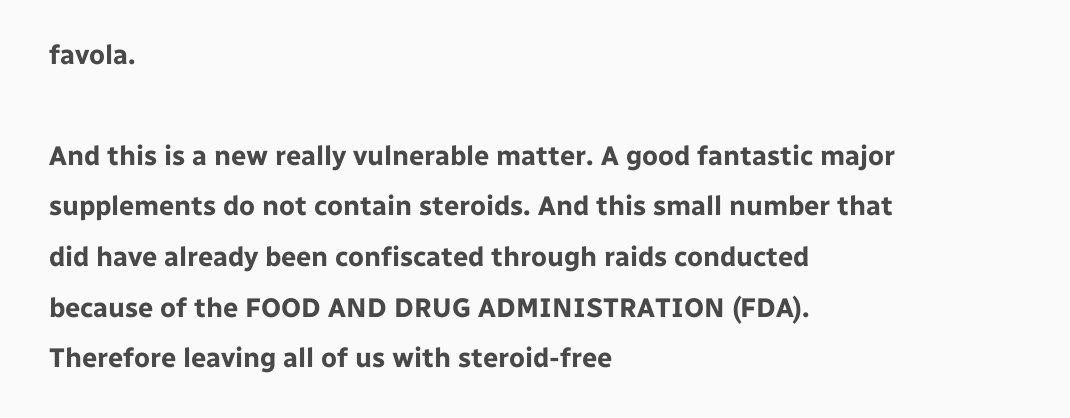favola.

And this is a new really vulnerable matter. A good fantastic major supplements do not contain steroids. And this small number that did have already been confiscated through raids conducted because of the FOOD AND DRUG ADMINISTRATION (FDA). Therefore leaving all of us with steroid-free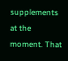supplements at the moment. That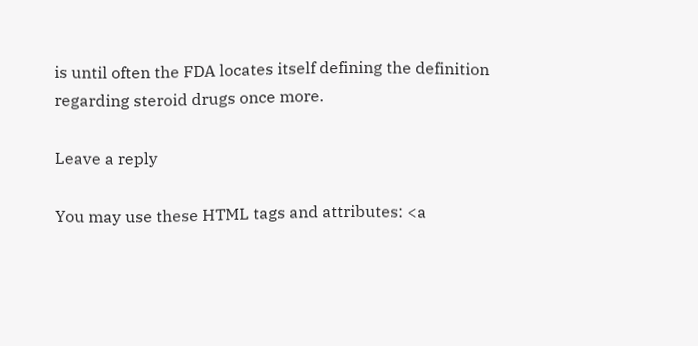is until often the FDA locates itself defining the definition regarding steroid drugs once more.

Leave a reply

You may use these HTML tags and attributes: <a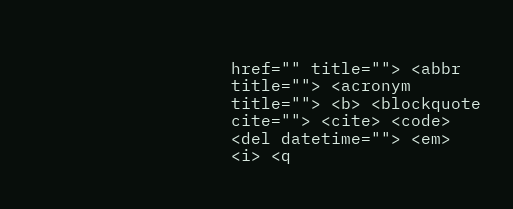href="" title=""> <abbr title=""> <acronym title=""> <b> <blockquote cite=""> <cite> <code> <del datetime=""> <em> <i> <q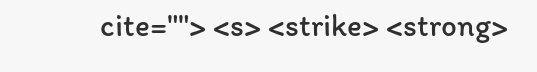cite=""> <s> <strike> <strong>